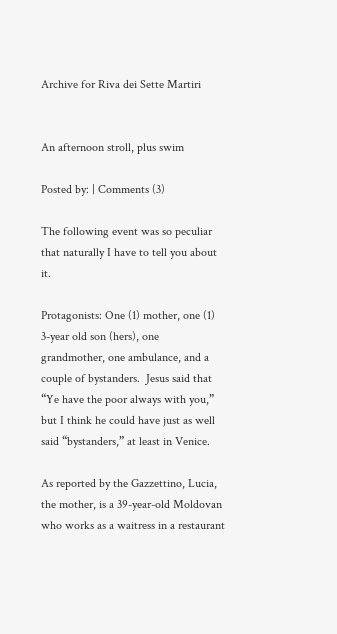Archive for Riva dei Sette Martiri


An afternoon stroll, plus swim

Posted by: | Comments (3)

The following event was so peculiar that naturally I have to tell you about it.

Protagonists: One (1) mother, one (1) 3-year old son (hers), one grandmother, one ambulance, and a couple of bystanders.  Jesus said that “Ye have the poor always with you,”  but I think he could have just as well said “bystanders,” at least in Venice.

As reported by the Gazzettino, Lucia, the mother, is a 39-year-old Moldovan who works as a waitress in a restaurant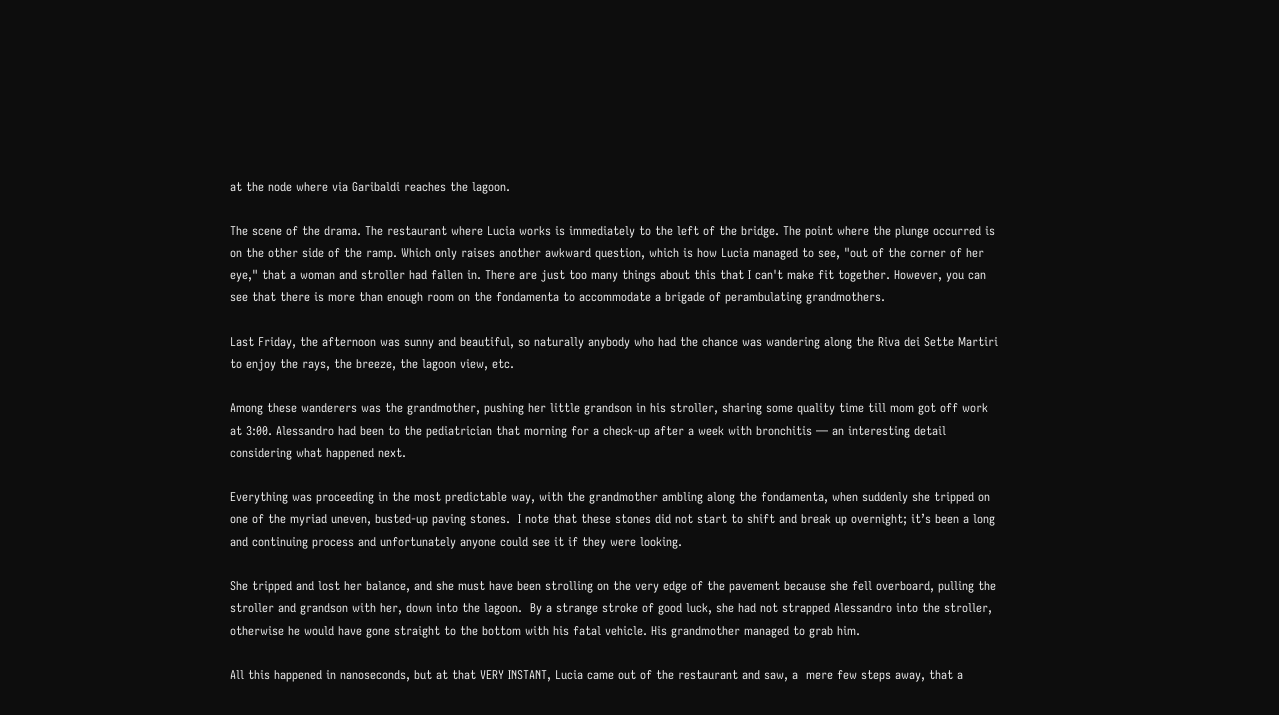at the node where via Garibaldi reaches the lagoon.

The scene of the drama. The restaurant where Lucia works is immediately to the left of the bridge. The point where the plunge occurred is on the other side of the ramp. Which only raises another awkward question, which is how Lucia managed to see, "out of the corner of her eye," that a woman and stroller had fallen in. There are just too many things about this that I can't make fit together. However, you can see that there is more than enough room on the fondamenta to accommodate a brigade of perambulating grandmothers.

Last Friday, the afternoon was sunny and beautiful, so naturally anybody who had the chance was wandering along the Riva dei Sette Martiri to enjoy the rays, the breeze, the lagoon view, etc.

Among these wanderers was the grandmother, pushing her little grandson in his stroller, sharing some quality time till mom got off work at 3:00. Alessandro had been to the pediatrician that morning for a check-up after a week with bronchitis — an interesting detail considering what happened next.

Everything was proceeding in the most predictable way, with the grandmother ambling along the fondamenta, when suddenly she tripped on one of the myriad uneven, busted-up paving stones.  I note that these stones did not start to shift and break up overnight; it’s been a long and continuing process and unfortunately anyone could see it if they were looking.

She tripped and lost her balance, and she must have been strolling on the very edge of the pavement because she fell overboard, pulling the stroller and grandson with her, down into the lagoon.  By a strange stroke of good luck, she had not strapped Alessandro into the stroller, otherwise he would have gone straight to the bottom with his fatal vehicle. His grandmother managed to grab him.

All this happened in nanoseconds, but at that VERY INSTANT, Lucia came out of the restaurant and saw, a  mere few steps away, that a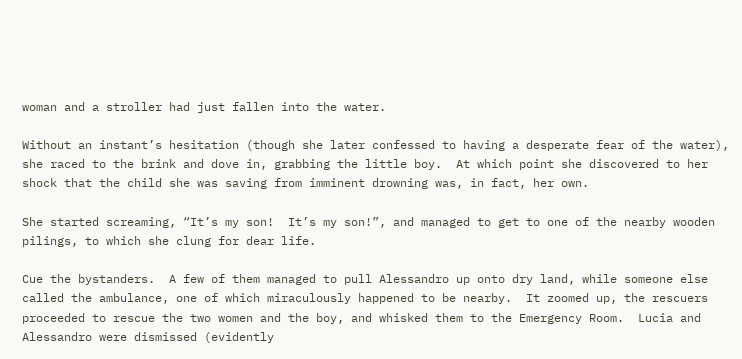woman and a stroller had just fallen into the water.

Without an instant’s hesitation (though she later confessed to having a desperate fear of the water), she raced to the brink and dove in, grabbing the little boy.  At which point she discovered to her shock that the child she was saving from imminent drowning was, in fact, her own.

She started screaming, “It’s my son!  It’s my son!”, and managed to get to one of the nearby wooden pilings, to which she clung for dear life.

Cue the bystanders.  A few of them managed to pull Alessandro up onto dry land, while someone else called the ambulance, one of which miraculously happened to be nearby.  It zoomed up, the rescuers proceeded to rescue the two women and the boy, and whisked them to the Emergency Room.  Lucia and Alessandro were dismissed (evidently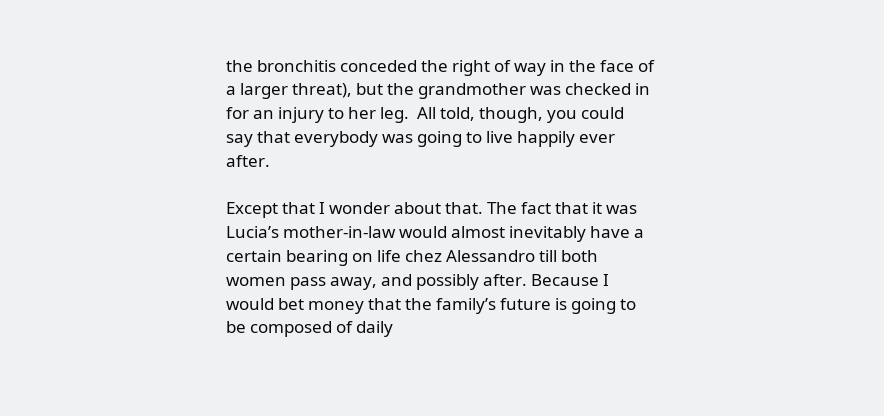the bronchitis conceded the right of way in the face of a larger threat), but the grandmother was checked in for an injury to her leg.  All told, though, you could say that everybody was going to live happily ever after.

Except that I wonder about that. The fact that it was Lucia’s mother-in-law would almost inevitably have a certain bearing on life chez Alessandro till both women pass away, and possibly after. Because I would bet money that the family’s future is going to be composed of daily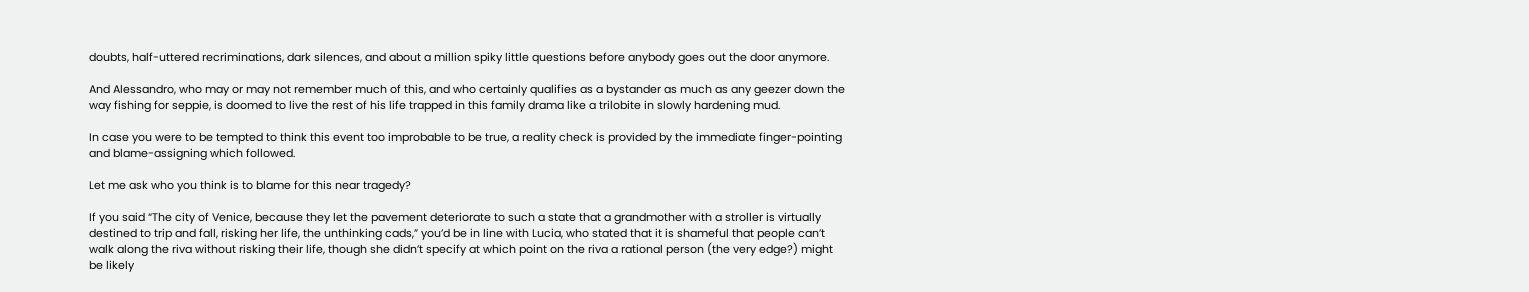doubts, half-uttered recriminations, dark silences, and about a million spiky little questions before anybody goes out the door anymore.

And Alessandro, who may or may not remember much of this, and who certainly qualifies as a bystander as much as any geezer down the way fishing for seppie, is doomed to live the rest of his life trapped in this family drama like a trilobite in slowly hardening mud.

In case you were to be tempted to think this event too improbable to be true, a reality check is provided by the immediate finger-pointing and blame-assigning which followed.

Let me ask who you think is to blame for this near tragedy?

If you said “The city of Venice, because they let the pavement deteriorate to such a state that a grandmother with a stroller is virtually destined to trip and fall, risking her life, the unthinking cads,” you’d be in line with Lucia, who stated that it is shameful that people can’t walk along the riva without risking their life, though she didn’t specify at which point on the riva a rational person (the very edge?) might be likely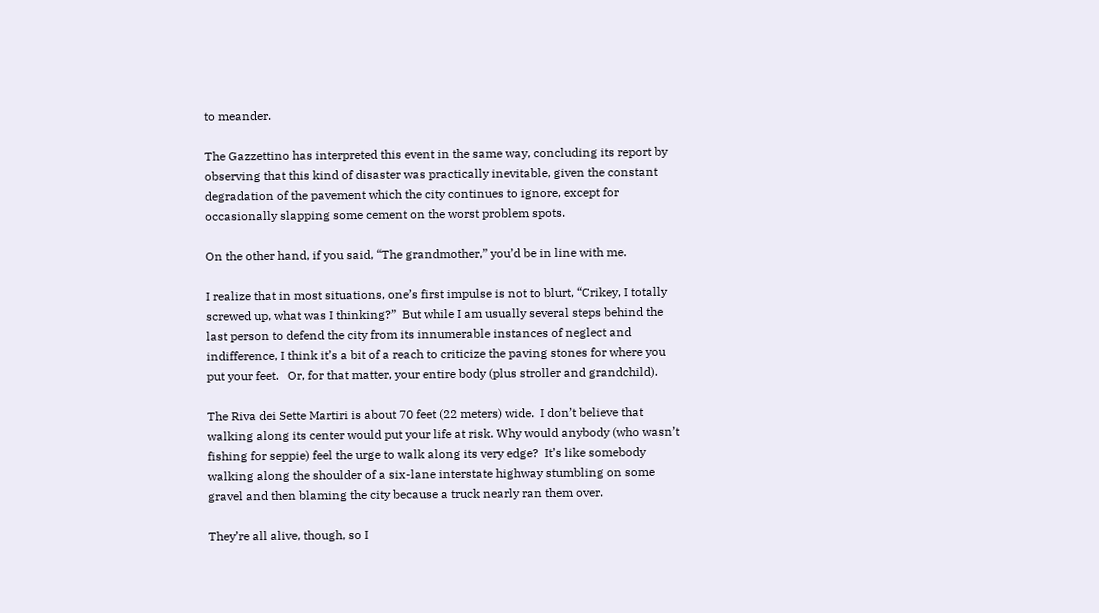to meander.

The Gazzettino has interpreted this event in the same way, concluding its report by observing that this kind of disaster was practically inevitable, given the constant degradation of the pavement which the city continues to ignore, except for occasionally slapping some cement on the worst problem spots.

On the other hand, if you said, “The grandmother,” you’d be in line with me.

I realize that in most situations, one’s first impulse is not to blurt, “Crikey, I totally screwed up, what was I thinking?”  But while I am usually several steps behind the last person to defend the city from its innumerable instances of neglect and indifference, I think it’s a bit of a reach to criticize the paving stones for where you put your feet.   Or, for that matter, your entire body (plus stroller and grandchild).

The Riva dei Sette Martiri is about 70 feet (22 meters) wide.  I don’t believe that walking along its center would put your life at risk. Why would anybody (who wasn’t fishing for seppie) feel the urge to walk along its very edge?  It’s like somebody walking along the shoulder of a six-lane interstate highway stumbling on some gravel and then blaming the city because a truck nearly ran them over.

They’re all alive, though, so I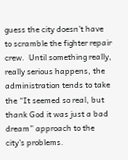guess the city doesn’t have to scramble the fighter repair crew.  Until something really, really serious happens, the administration tends to take the “It seemed so real, but thank God it was just a bad dream” approach to the city’s problems.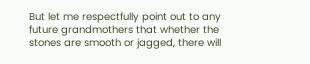But let me respectfully point out to any future grandmothers that whether the stones are smooth or jagged, there will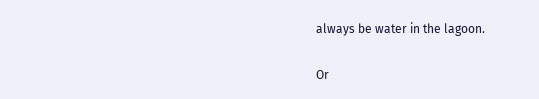always be water in the lagoon.

Or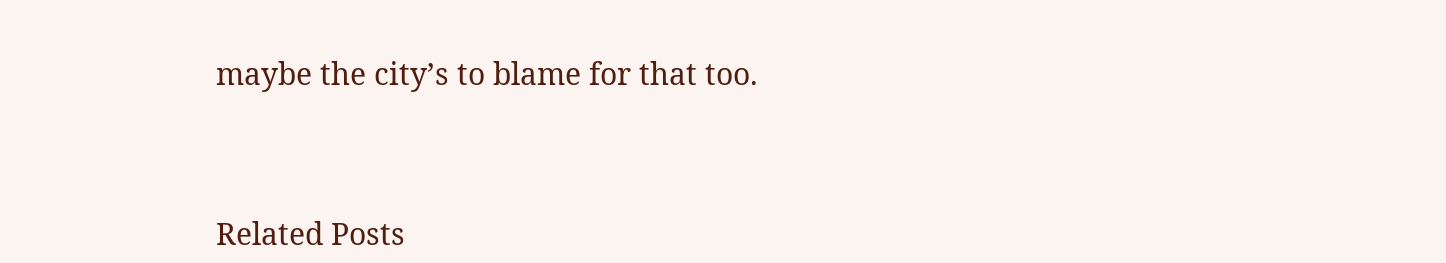maybe the city’s to blame for that too.



Related Posts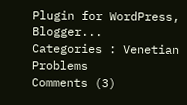Plugin for WordPress, Blogger...
Categories : Venetian Problems
Comments (3)